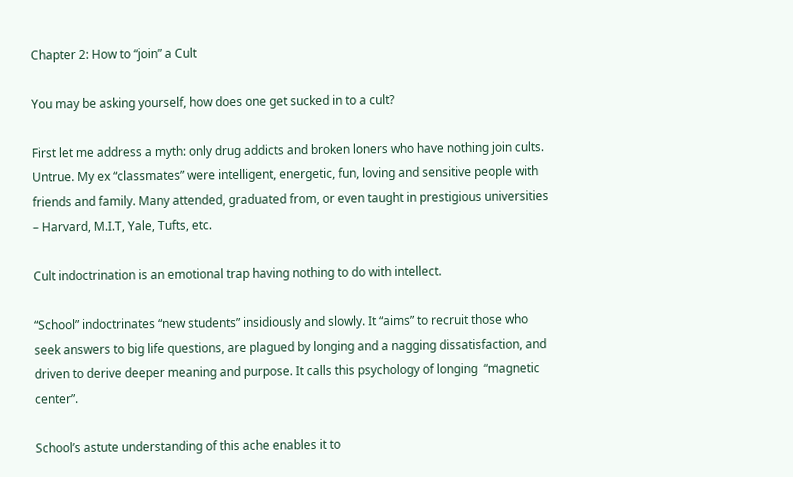Chapter 2: How to “join” a Cult

You may be asking yourself, how does one get sucked in to a cult?

First let me address a myth: only drug addicts and broken loners who have nothing join cults. Untrue. My ex “classmates” were intelligent, energetic, fun, loving and sensitive people with friends and family. Many attended, graduated from, or even taught in prestigious universities – Harvard, M.I.T, Yale, Tufts, etc.

Cult indoctrination is an emotional trap having nothing to do with intellect.

“School” indoctrinates “new students” insidiously and slowly. It “aims” to recruit those who seek answers to big life questions, are plagued by longing and a nagging dissatisfaction, and driven to derive deeper meaning and purpose. It calls this psychology of longing  “magnetic center”.

School’s astute understanding of this ache enables it to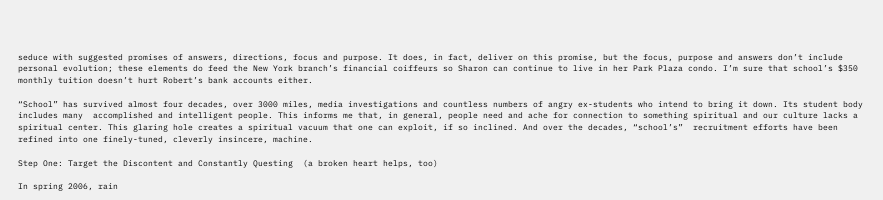seduce with suggested promises of answers, directions, focus and purpose. It does, in fact, deliver on this promise, but the focus, purpose and answers don’t include personal evolution; these elements do feed the New York branch’s financial coiffeurs so Sharon can continue to live in her Park Plaza condo. I’m sure that school’s $350 monthly tuition doesn’t hurt Robert’s bank accounts either.

“School” has survived almost four decades, over 3000 miles, media investigations and countless numbers of angry ex-students who intend to bring it down. Its student body includes many  accomplished and intelligent people. This informs me that, in general, people need and ache for connection to something spiritual and our culture lacks a spiritual center. This glaring hole creates a spiritual vacuum that one can exploit, if so inclined. And over the decades, “school’s”  recruitment efforts have been refined into one finely-tuned, cleverly insincere, machine.

Step One: Target the Discontent and Constantly Questing  (a broken heart helps, too)

In spring 2006, rain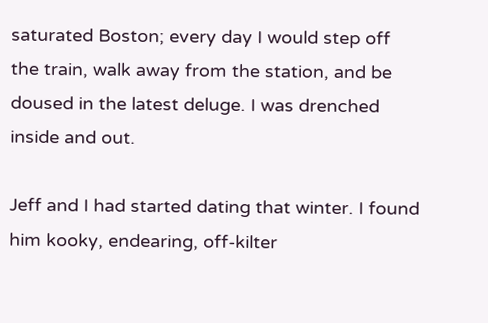saturated Boston; every day I would step off the train, walk away from the station, and be doused in the latest deluge. I was drenched inside and out.

Jeff and I had started dating that winter. I found him kooky, endearing, off-kilter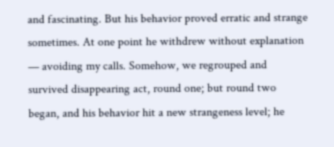and fascinating. But his behavior proved erratic and strange sometimes. At one point he withdrew without explanation — avoiding my calls. Somehow, we regrouped and survived disappearing act, round one; but round two began, and his behavior hit a new strangeness level; he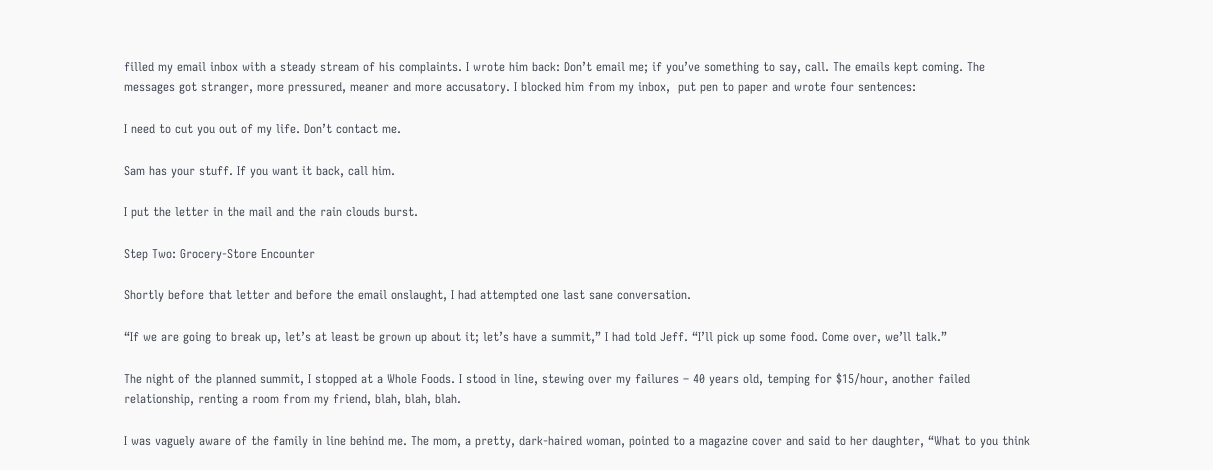filled my email inbox with a steady stream of his complaints. I wrote him back: Don’t email me; if you’ve something to say, call. The emails kept coming. The messages got stranger, more pressured, meaner and more accusatory. I blocked him from my inbox,  put pen to paper and wrote four sentences:

I need to cut you out of my life. Don’t contact me.

Sam has your stuff. If you want it back, call him.

I put the letter in the mail and the rain clouds burst.

Step Two: Grocery-Store Encounter

Shortly before that letter and before the email onslaught, I had attempted one last sane conversation.

“If we are going to break up, let’s at least be grown up about it; let’s have a summit,” I had told Jeff. “I’ll pick up some food. Come over, we’ll talk.”

The night of the planned summit, I stopped at a Whole Foods. I stood in line, stewing over my failures – 40 years old, temping for $15/hour, another failed relationship, renting a room from my friend, blah, blah, blah.

I was vaguely aware of the family in line behind me. The mom, a pretty, dark-haired woman, pointed to a magazine cover and said to her daughter, “What to you think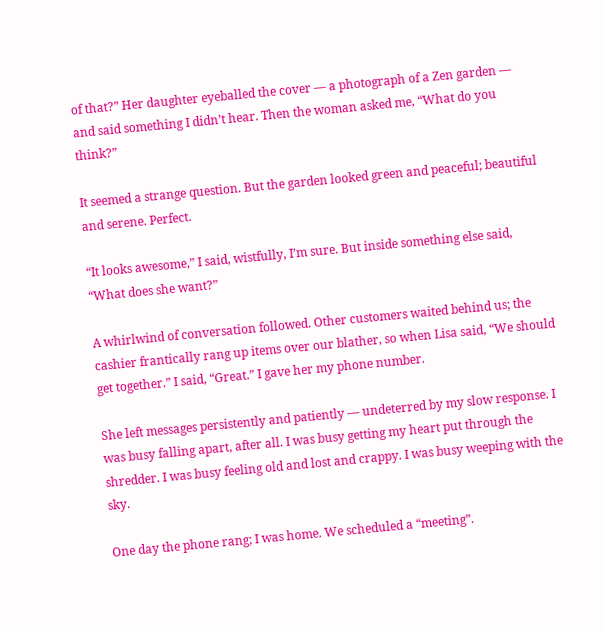of that?” Her daughter eyeballed the cover — a photograph of a Zen garden — and said something I didn’t hear. Then the woman asked me, “What do you think?”

It seemed a strange question. But the garden looked green and peaceful; beautiful and serene. Perfect.

“It looks awesome,” I said, wistfully, I’m sure. But inside something else said, “What does she want?”

A whirlwind of conversation followed. Other customers waited behind us; the cashier frantically rang up items over our blather, so when Lisa said, “We should get together.” I said, “Great.” I gave her my phone number.

She left messages persistently and patiently — undeterred by my slow response. I was busy falling apart, after all. I was busy getting my heart put through the shredder. I was busy feeling old and lost and crappy. I was busy weeping with the sky.

One day the phone rang; I was home. We scheduled a “meeting”.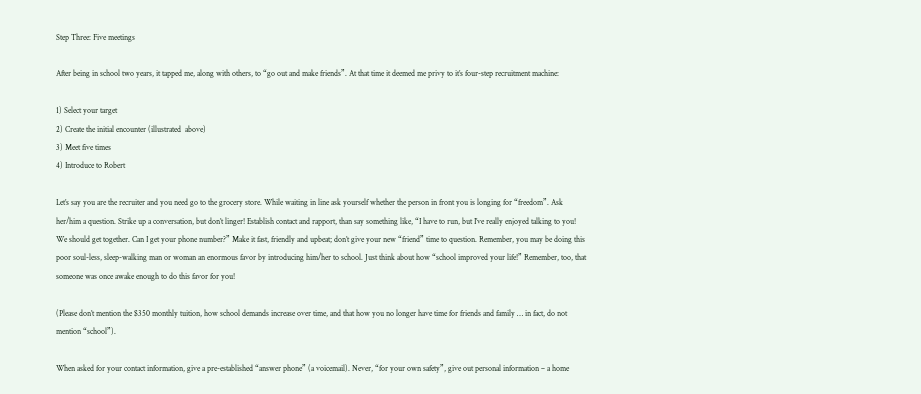Step Three: Five meetings

After being in school two years, it tapped me, along with others, to “go out and make friends”. At that time it deemed me privy to it’s four-step recruitment machine:

1) Select your target
2) Create the initial encounter (illustrated  above)
3) Meet five times
4) Introduce to Robert

Let’s say you are the recruiter and you need go to the grocery store. While waiting in line ask yourself whether the person in front you is longing for “freedom”. Ask her/him a question. Strike up a conversation, but don’t linger! Establish contact and rapport, than say something like, “I have to run, but I’ve really enjoyed talking to you! We should get together. Can I get your phone number?” Make it fast, friendly and upbeat; don’t give your new “friend” time to question. Remember, you may be doing this poor soul-less, sleep-walking man or woman an enormous favor by introducing him/her to school. Just think about how “school improved your life!” Remember, too, that someone was once awake enough to do this favor for you!

(Please don’t mention the $350 monthly tuition, how school demands increase over time, and that how you no longer have time for friends and family … in fact, do not mention “school”).

When asked for your contact information, give a pre-established “answer phone” (a voicemail). Never, “for your own safety”, give out personal information – a home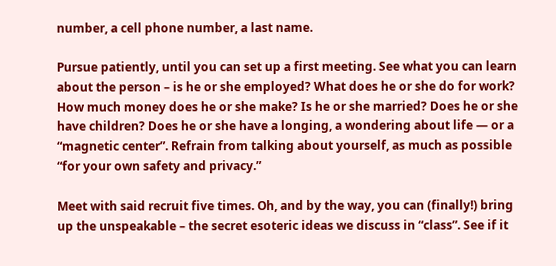number, a cell phone number, a last name.

Pursue patiently, until you can set up a first meeting. See what you can learn about the person – is he or she employed? What does he or she do for work? How much money does he or she make? Is he or she married? Does he or she have children? Does he or she have a longing, a wondering about life — or a “magnetic center”. Refrain from talking about yourself, as much as possible “for your own safety and privacy.”

Meet with said recruit five times. Oh, and by the way, you can (finally!) bring up the unspeakable – the secret esoteric ideas we discuss in “class”. See if it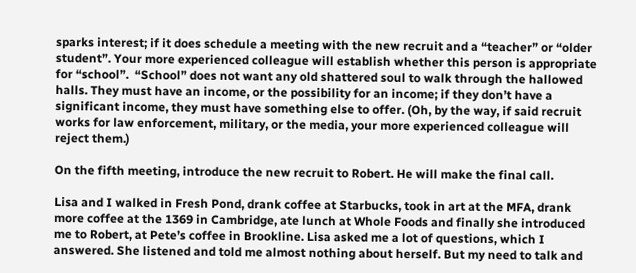sparks interest; if it does schedule a meeting with the new recruit and a “teacher” or “older student”. Your more experienced colleague will establish whether this person is appropriate for “school”.  “School” does not want any old shattered soul to walk through the hallowed halls. They must have an income, or the possibility for an income; if they don’t have a significant income, they must have something else to offer. (Oh, by the way, if said recruit works for law enforcement, military, or the media, your more experienced colleague will reject them.)

On the fifth meeting, introduce the new recruit to Robert. He will make the final call.

Lisa and I walked in Fresh Pond, drank coffee at Starbucks, took in art at the MFA, drank more coffee at the 1369 in Cambridge, ate lunch at Whole Foods and finally she introduced me to Robert, at Pete’s coffee in Brookline. Lisa asked me a lot of questions, which I answered. She listened and told me almost nothing about herself. But my need to talk and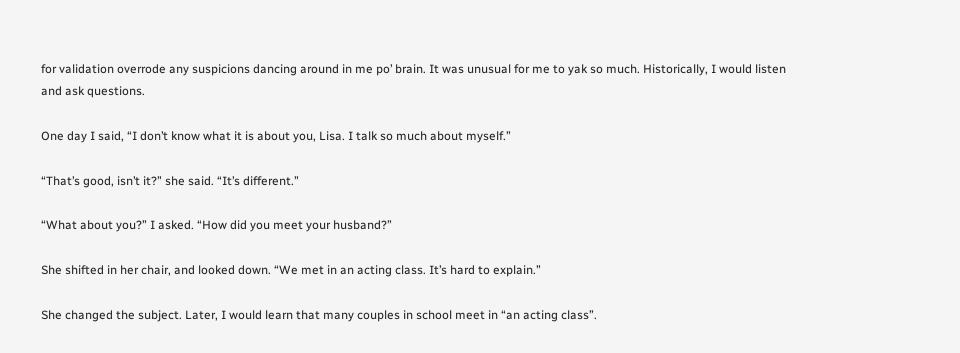for validation overrode any suspicions dancing around in me po’ brain. It was unusual for me to yak so much. Historically, I would listen and ask questions.

One day I said, “I don’t know what it is about you, Lisa. I talk so much about myself.”

“That’s good, isn’t it?” she said. “It’s different.”

“What about you?” I asked. “How did you meet your husband?”

She shifted in her chair, and looked down. “We met in an acting class. It’s hard to explain.”

She changed the subject. Later, I would learn that many couples in school meet in “an acting class”.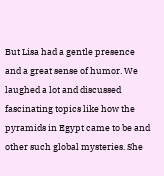But Lisa had a gentle presence and a great sense of humor. We laughed a lot and discussed fascinating topics like how the pyramids in Egypt came to be and other such global mysteries. She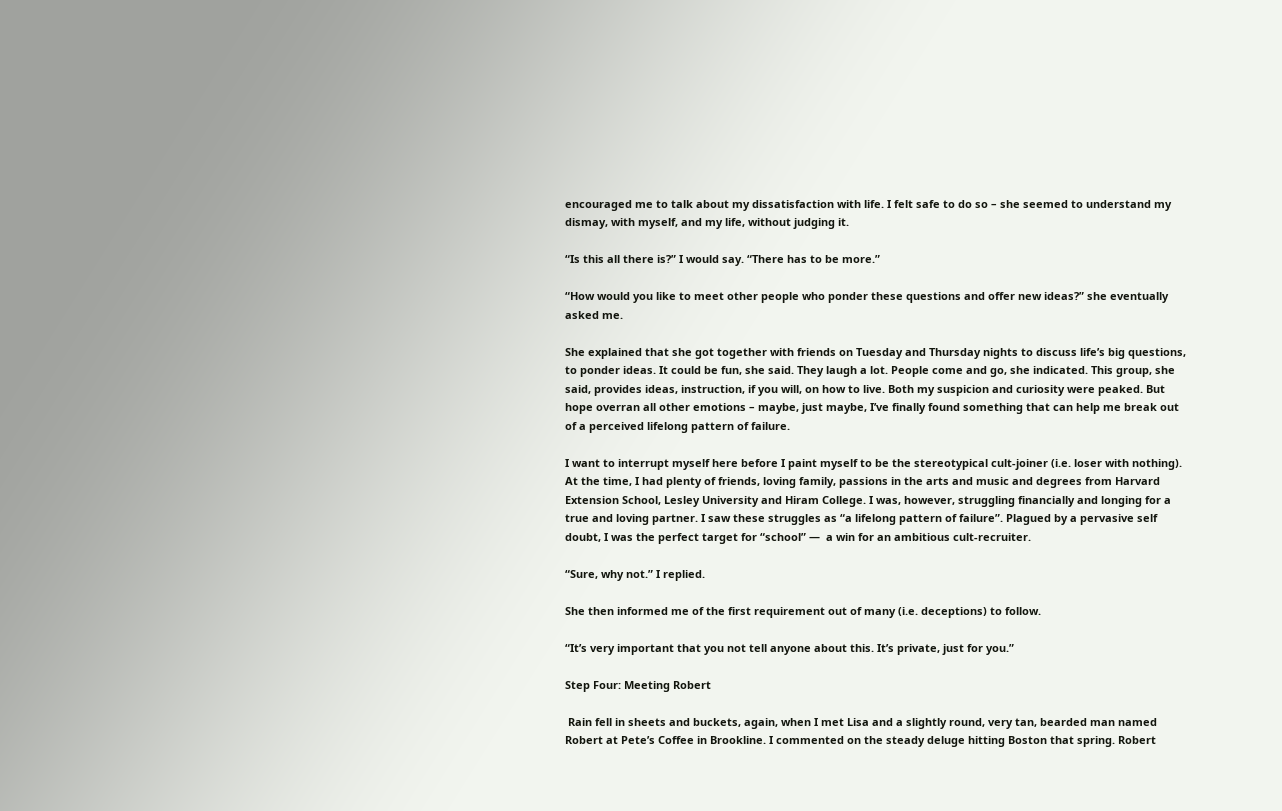encouraged me to talk about my dissatisfaction with life. I felt safe to do so – she seemed to understand my dismay, with myself, and my life, without judging it.

“Is this all there is?” I would say. “There has to be more.”

“How would you like to meet other people who ponder these questions and offer new ideas?” she eventually asked me.

She explained that she got together with friends on Tuesday and Thursday nights to discuss life’s big questions, to ponder ideas. It could be fun, she said. They laugh a lot. People come and go, she indicated. This group, she said, provides ideas, instruction, if you will, on how to live. Both my suspicion and curiosity were peaked. But hope overran all other emotions – maybe, just maybe, I’ve finally found something that can help me break out of a perceived lifelong pattern of failure.

I want to interrupt myself here before I paint myself to be the stereotypical cult-joiner (i.e. loser with nothing). At the time, I had plenty of friends, loving family, passions in the arts and music and degrees from Harvard Extension School, Lesley University and Hiram College. I was, however, struggling financially and longing for a true and loving partner. I saw these struggles as “a lifelong pattern of failure”. Plagued by a pervasive self doubt, I was the perfect target for “school” —  a win for an ambitious cult-recruiter.

“Sure, why not.” I replied.

She then informed me of the first requirement out of many (i.e. deceptions) to follow.

“It’s very important that you not tell anyone about this. It’s private, just for you.”

Step Four: Meeting Robert

 Rain fell in sheets and buckets, again, when I met Lisa and a slightly round, very tan, bearded man named Robert at Pete’s Coffee in Brookline. I commented on the steady deluge hitting Boston that spring. Robert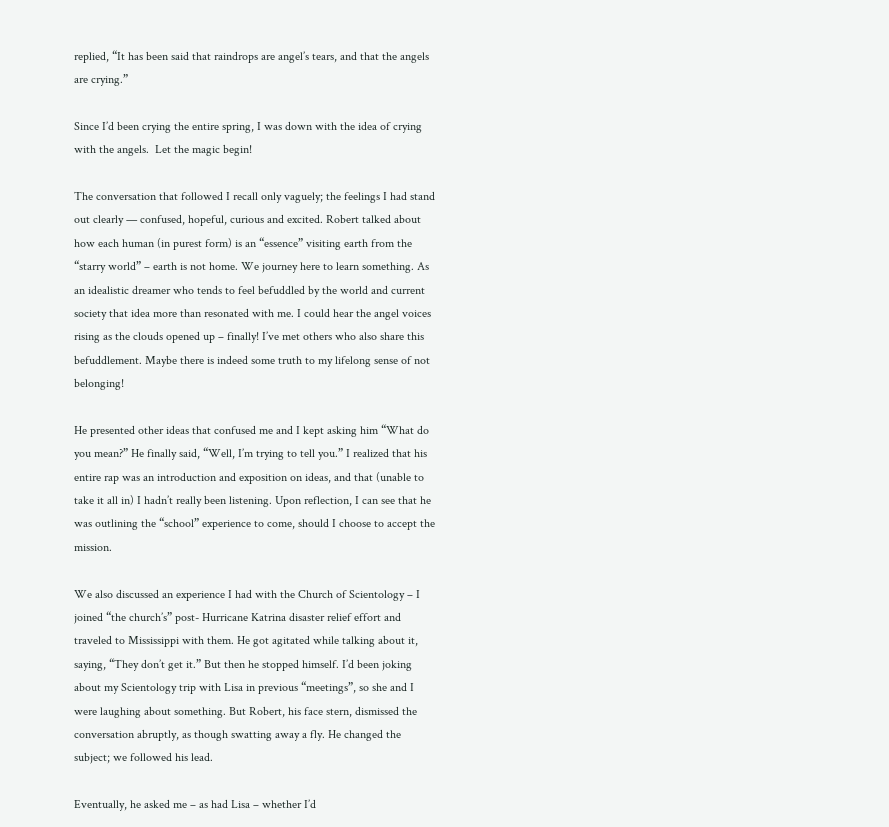replied, “It has been said that raindrops are angel’s tears, and that the angels are crying.”

Since I’d been crying the entire spring, I was down with the idea of crying with the angels.  Let the magic begin!

The conversation that followed I recall only vaguely; the feelings I had stand out clearly — confused, hopeful, curious and excited. Robert talked about how each human (in purest form) is an “essence” visiting earth from the “starry world” – earth is not home. We journey here to learn something. As an idealistic dreamer who tends to feel befuddled by the world and current society that idea more than resonated with me. I could hear the angel voices rising as the clouds opened up – finally! I’ve met others who also share this befuddlement. Maybe there is indeed some truth to my lifelong sense of not belonging!

He presented other ideas that confused me and I kept asking him “What do you mean?” He finally said, “Well, I’m trying to tell you.” I realized that his entire rap was an introduction and exposition on ideas, and that (unable to take it all in) I hadn’t really been listening. Upon reflection, I can see that he was outlining the “school” experience to come, should I choose to accept the mission.

We also discussed an experience I had with the Church of Scientology – I joined “the church’s” post- Hurricane Katrina disaster relief effort and traveled to Mississippi with them. He got agitated while talking about it, saying, “They don’t get it.” But then he stopped himself. I’d been joking about my Scientology trip with Lisa in previous “meetings”, so she and I were laughing about something. But Robert, his face stern, dismissed the conversation abruptly, as though swatting away a fly. He changed the subject; we followed his lead.

Eventually, he asked me – as had Lisa – whether I’d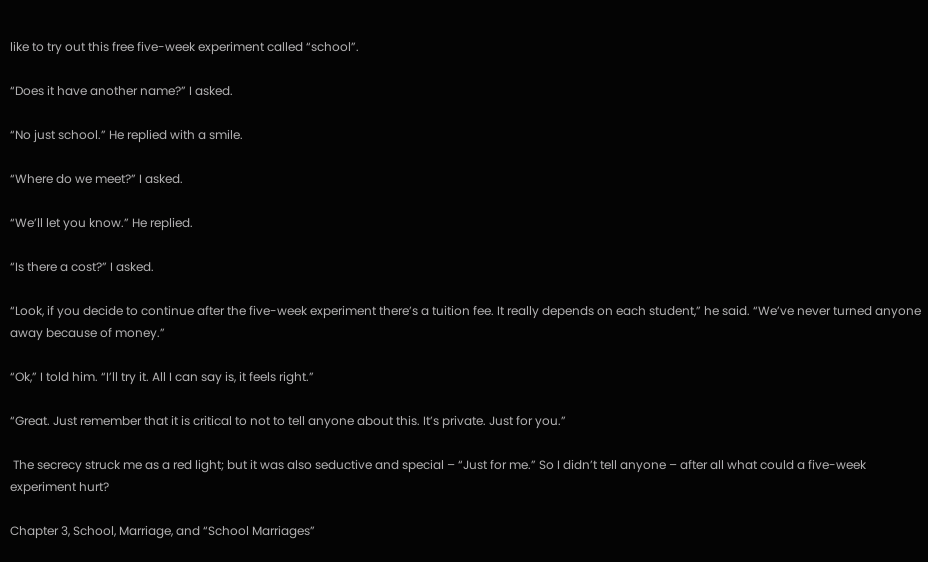like to try out this free five-week experiment called “school”.

“Does it have another name?” I asked.

“No just school.” He replied with a smile.

“Where do we meet?” I asked.

“We’ll let you know.” He replied.

“Is there a cost?” I asked.

“Look, if you decide to continue after the five-week experiment there’s a tuition fee. It really depends on each student,” he said. “We’ve never turned anyone away because of money.”

“Ok,” I told him. “I’ll try it. All I can say is, it feels right.”

“Great. Just remember that it is critical to not to tell anyone about this. It’s private. Just for you.”

 The secrecy struck me as a red light; but it was also seductive and special – “Just for me.” So I didn’t tell anyone – after all what could a five-week experiment hurt?

Chapter 3, School, Marriage, and “School Marriages”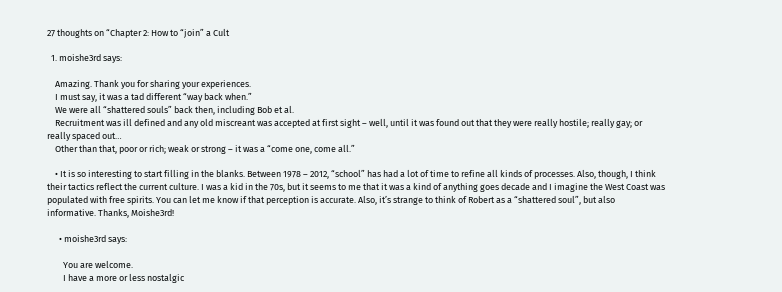27 thoughts on “Chapter 2: How to “join” a Cult

  1. moishe3rd says:

    Amazing. Thank you for sharing your experiences.
    I must say, it was a tad different “way back when.”
    We were all “shattered souls” back then, including Bob et al.
    Recruitment was ill defined and any old miscreant was accepted at first sight – well, until it was found out that they were really hostile; really gay; or really spaced out…
    Other than that, poor or rich; weak or strong – it was a “come one, come all.”

    • It is so interesting to start filling in the blanks. Between 1978 – 2012, “school” has had a lot of time to refine all kinds of processes. Also, though, I think their tactics reflect the current culture. I was a kid in the 70s, but it seems to me that it was a kind of anything goes decade and I imagine the West Coast was populated with free spirits. You can let me know if that perception is accurate. Also, it’s strange to think of Robert as a “shattered soul”, but also informative. Thanks, Moishe3rd!

      • moishe3rd says:

        You are welcome.
        I have a more or less nostalgic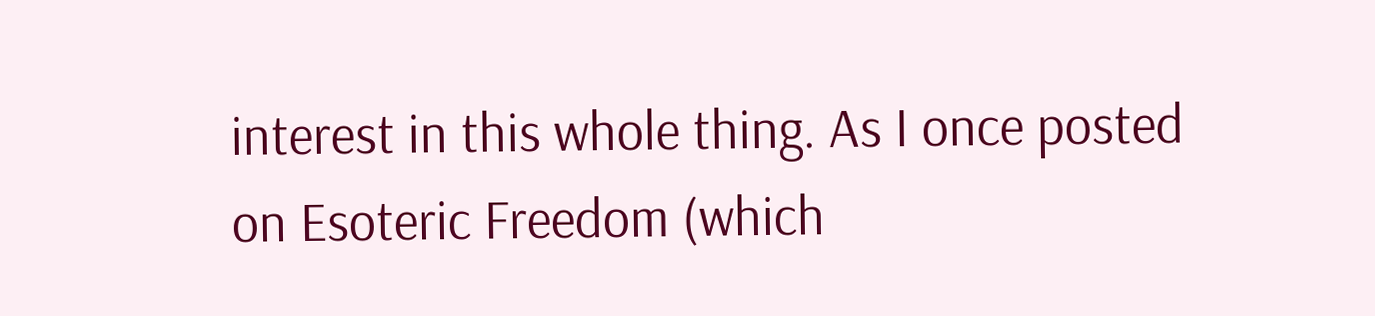interest in this whole thing. As I once posted on Esoteric Freedom (which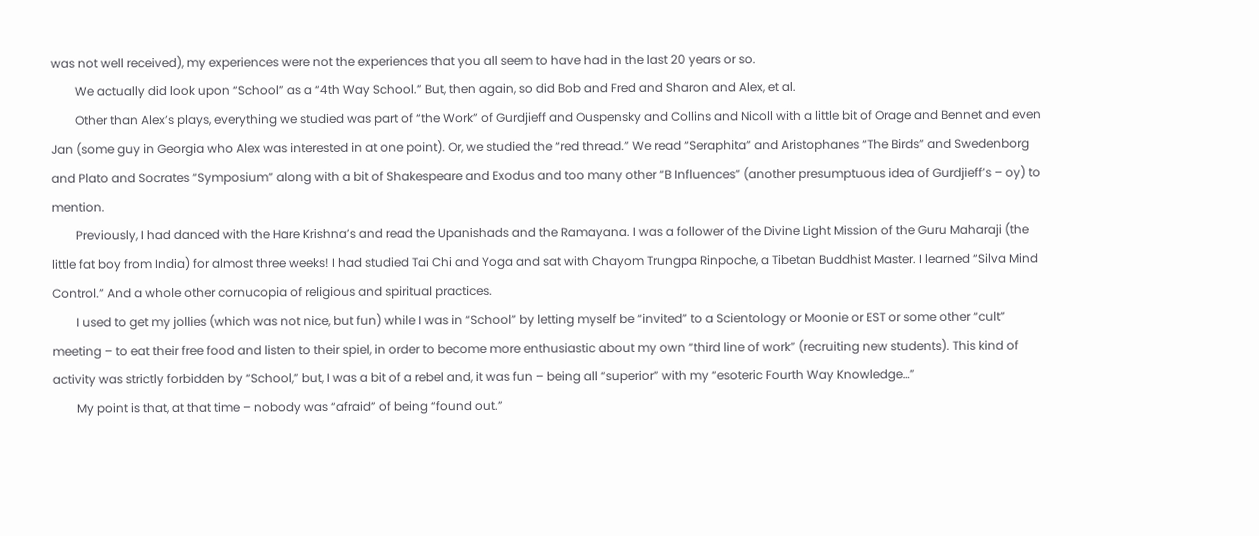was not well received), my experiences were not the experiences that you all seem to have had in the last 20 years or so.
        We actually did look upon “School” as a “4th Way School.” But, then again, so did Bob and Fred and Sharon and Alex, et al.
        Other than Alex’s plays, everything we studied was part of “the Work” of Gurdjieff and Ouspensky and Collins and Nicoll with a little bit of Orage and Bennet and even Jan (some guy in Georgia who Alex was interested in at one point). Or, we studied the “red thread.” We read “Seraphita” and Aristophanes “The Birds” and Swedenborg and Plato and Socrates “Symposium” along with a bit of Shakespeare and Exodus and too many other “B Influences” (another presumptuous idea of Gurdjieff’s – oy) to mention.
        Previously, I had danced with the Hare Krishna’s and read the Upanishads and the Ramayana. I was a follower of the Divine Light Mission of the Guru Maharaji (the little fat boy from India) for almost three weeks! I had studied Tai Chi and Yoga and sat with Chayom Trungpa Rinpoche, a Tibetan Buddhist Master. I learned “Silva Mind Control.” And a whole other cornucopia of religious and spiritual practices.
        I used to get my jollies (which was not nice, but fun) while I was in “School” by letting myself be “invited” to a Scientology or Moonie or EST or some other “cult” meeting – to eat their free food and listen to their spiel, in order to become more enthusiastic about my own “third line of work” (recruiting new students). This kind of activity was strictly forbidden by “School,” but, I was a bit of a rebel and, it was fun – being all “superior” with my “esoteric Fourth Way Knowledge…”
        My point is that, at that time – nobody was “afraid” of being “found out.”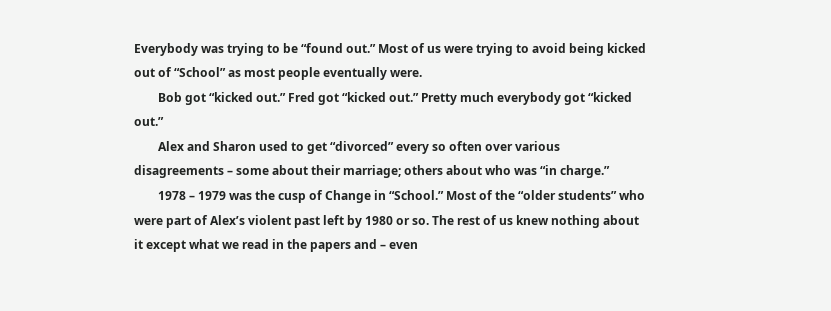Everybody was trying to be “found out.” Most of us were trying to avoid being kicked out of “School” as most people eventually were.
        Bob got “kicked out.” Fred got “kicked out.” Pretty much everybody got “kicked out.”
        Alex and Sharon used to get “divorced” every so often over various disagreements – some about their marriage; others about who was “in charge.”
        1978 – 1979 was the cusp of Change in “School.” Most of the “older students” who were part of Alex’s violent past left by 1980 or so. The rest of us knew nothing about it except what we read in the papers and – even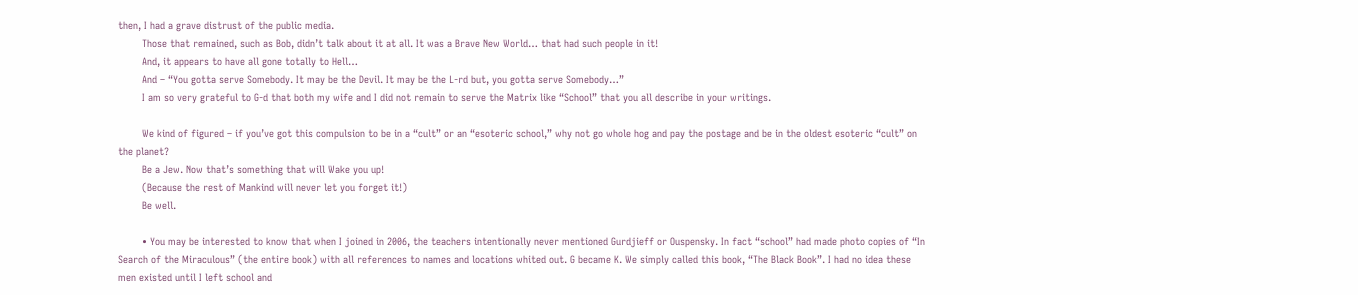then, I had a grave distrust of the public media.
        Those that remained, such as Bob, didn’t talk about it at all. It was a Brave New World… that had such people in it!
        And, it appears to have all gone totally to Hell…
        And – “You gotta serve Somebody. It may be the Devil. It may be the L-rd but, you gotta serve Somebody…”
        I am so very grateful to G-d that both my wife and I did not remain to serve the Matrix like “School” that you all describe in your writings.

        We kind of figured – if you’ve got this compulsion to be in a “cult” or an “esoteric school,” why not go whole hog and pay the postage and be in the oldest esoteric “cult” on the planet?
        Be a Jew. Now that’s something that will Wake you up!
        (Because the rest of Mankind will never let you forget it!)
        Be well.

        • You may be interested to know that when I joined in 2006, the teachers intentionally never mentioned Gurdjieff or Ouspensky. In fact “school” had made photo copies of “In Search of the Miraculous” (the entire book) with all references to names and locations whited out. G became K. We simply called this book, “The Black Book”. I had no idea these men existed until I left school and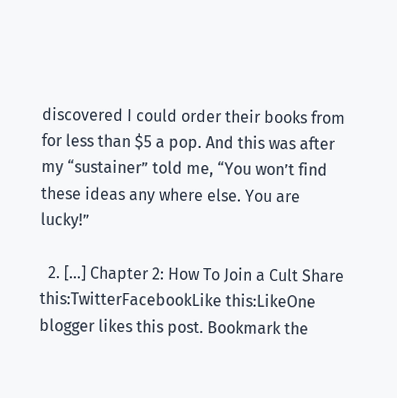discovered I could order their books from for less than $5 a pop. And this was after my “sustainer” told me, “You won’t find these ideas any where else. You are lucky!”

  2. […] Chapter 2: How To Join a Cult Share this:TwitterFacebookLike this:LikeOne blogger likes this post. Bookmark the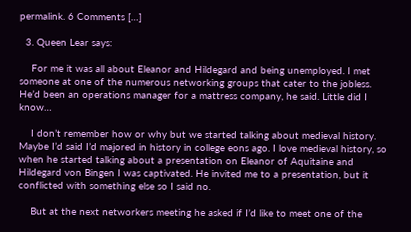permalink. 6 Comments […]

  3. Queen Lear says:

    For me it was all about Eleanor and Hildegard and being unemployed. I met someone at one of the numerous networking groups that cater to the jobless. He’d been an operations manager for a mattress company, he said. Little did I know…

    I don’t remember how or why but we started talking about medieval history. Maybe I’d said I’d majored in history in college eons ago. I love medieval history, so when he started talking about a presentation on Eleanor of Aquitaine and Hildegard von Bingen I was captivated. He invited me to a presentation, but it conflicted with something else so I said no.

    But at the next networkers meeting he asked if I’d like to meet one of the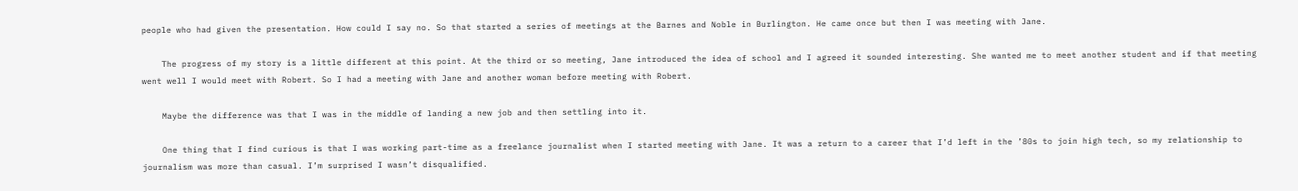people who had given the presentation. How could I say no. So that started a series of meetings at the Barnes and Noble in Burlington. He came once but then I was meeting with Jane.

    The progress of my story is a little different at this point. At the third or so meeting, Jane introduced the idea of school and I agreed it sounded interesting. She wanted me to meet another student and if that meeting went well I would meet with Robert. So I had a meeting with Jane and another woman before meeting with Robert.

    Maybe the difference was that I was in the middle of landing a new job and then settling into it.

    One thing that I find curious is that I was working part-time as a freelance journalist when I started meeting with Jane. It was a return to a career that I’d left in the ’80s to join high tech, so my relationship to journalism was more than casual. I’m surprised I wasn’t disqualified.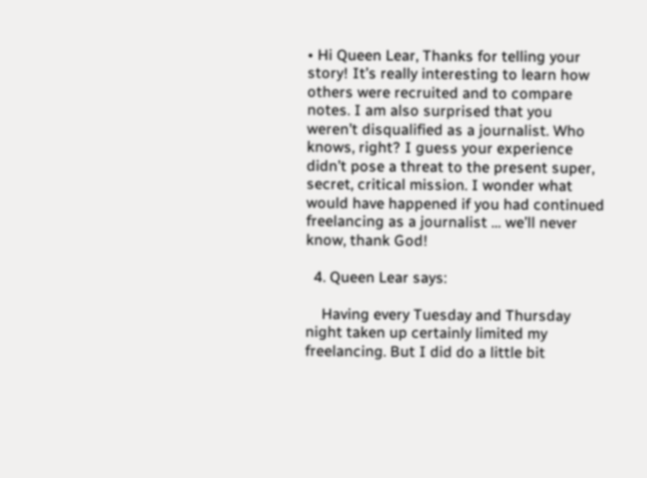• Hi Queen Lear, Thanks for telling your story! It’s really interesting to learn how others were recruited and to compare notes. I am also surprised that you weren’t disqualified as a journalist. Who knows, right? I guess your experience didn’t pose a threat to the present super, secret, critical mission. I wonder what would have happened if you had continued freelancing as a journalist … we’ll never know, thank God!

  4. Queen Lear says:

    Having every Tuesday and Thursday night taken up certainly limited my freelancing. But I did do a little bit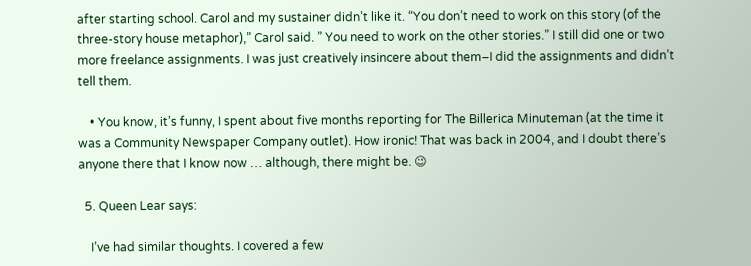after starting school. Carol and my sustainer didn’t like it. “You don’t need to work on this story (of the three-story house metaphor),” Carol said. ” You need to work on the other stories.” I still did one or two more freelance assignments. I was just creatively insincere about them–I did the assignments and didn’t tell them.

    • You know, it’s funny, I spent about five months reporting for The Billerica Minuteman (at the time it was a Community Newspaper Company outlet). How ironic! That was back in 2004, and I doubt there’s anyone there that I know now … although, there might be. 😉

  5. Queen Lear says:

    I’ve had similar thoughts. I covered a few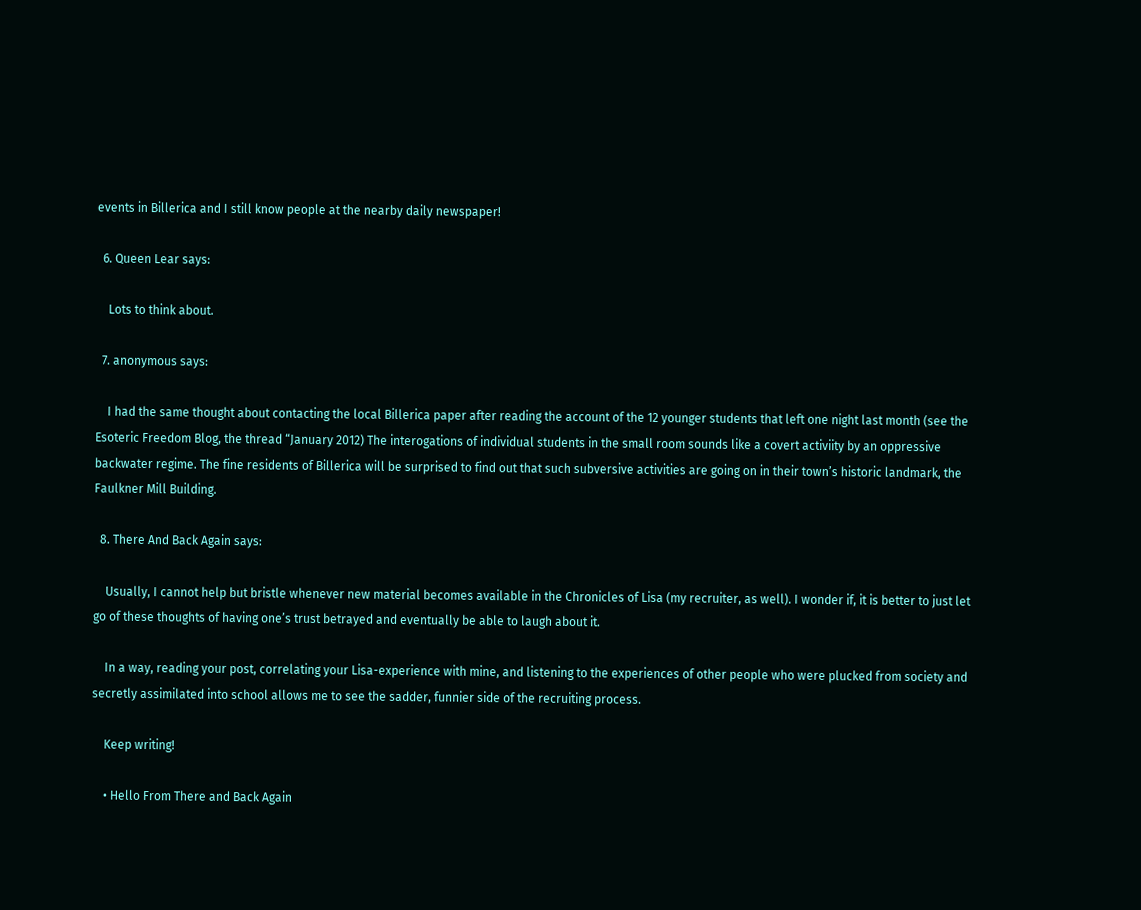events in Billerica and I still know people at the nearby daily newspaper!

  6. Queen Lear says:

    Lots to think about.

  7. anonymous says:

    I had the same thought about contacting the local Billerica paper after reading the account of the 12 younger students that left one night last month (see the Esoteric Freedom Blog, the thread “January 2012) The interogations of individual students in the small room sounds like a covert activiity by an oppressive backwater regime. The fine residents of Billerica will be surprised to find out that such subversive activities are going on in their town’s historic landmark, the Faulkner Mill Building.

  8. There And Back Again says:

    Usually, I cannot help but bristle whenever new material becomes available in the Chronicles of Lisa (my recruiter, as well). I wonder if, it is better to just let go of these thoughts of having one’s trust betrayed and eventually be able to laugh about it.

    In a way, reading your post, correlating your Lisa-experience with mine, and listening to the experiences of other people who were plucked from society and secretly assimilated into school allows me to see the sadder, funnier side of the recruiting process.

    Keep writing!

    • Hello From There and Back Again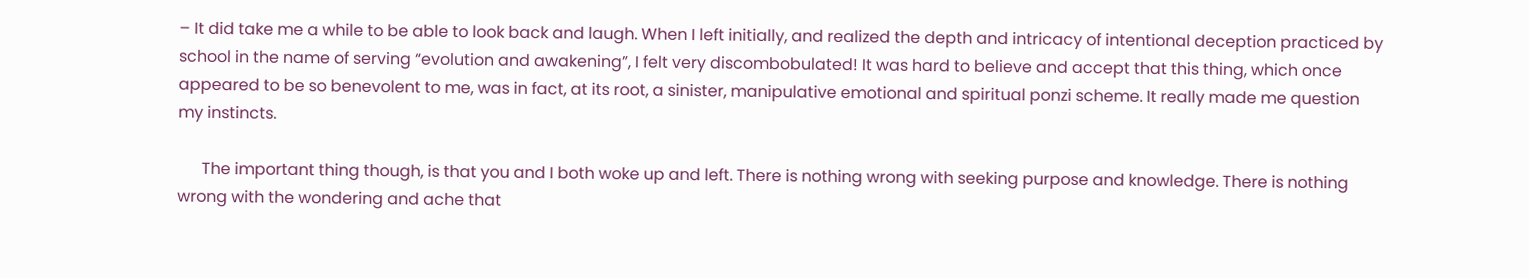– It did take me a while to be able to look back and laugh. When I left initially, and realized the depth and intricacy of intentional deception practiced by school in the name of serving “evolution and awakening”, I felt very discombobulated! It was hard to believe and accept that this thing, which once appeared to be so benevolent to me, was in fact, at its root, a sinister, manipulative emotional and spiritual ponzi scheme. It really made me question my instincts.

      The important thing though, is that you and I both woke up and left. There is nothing wrong with seeking purpose and knowledge. There is nothing wrong with the wondering and ache that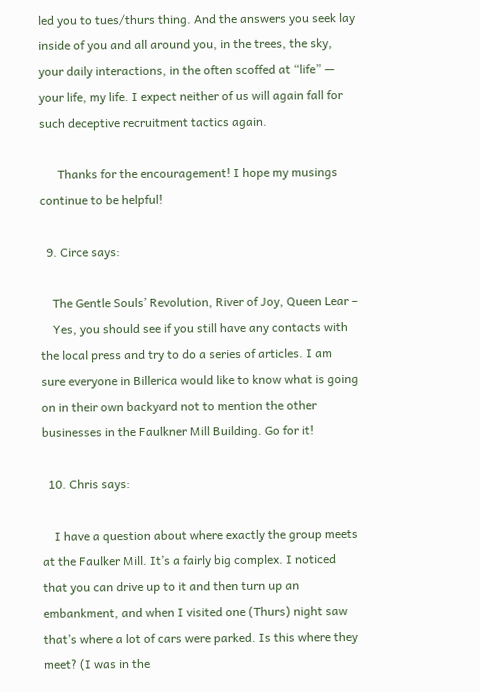led you to tues/thurs thing. And the answers you seek lay inside of you and all around you, in the trees, the sky, your daily interactions, in the often scoffed at “life” — your life, my life. I expect neither of us will again fall for such deceptive recruitment tactics again.

      Thanks for the encouragement! I hope my musings continue to be helpful!

  9. Circe says:

    The Gentle Souls’ Revolution, River of Joy, Queen Lear –
    Yes, you should see if you still have any contacts with the local press and try to do a series of articles. I am sure everyone in Billerica would like to know what is going on in their own backyard not to mention the other businesses in the Faulkner Mill Building. Go for it!

  10. Chris says:

    I have a question about where exactly the group meets at the Faulker Mill. It’s a fairly big complex. I noticed that you can drive up to it and then turn up an embankment, and when I visited one (Thurs) night saw that’s where a lot of cars were parked. Is this where they meet? (I was in the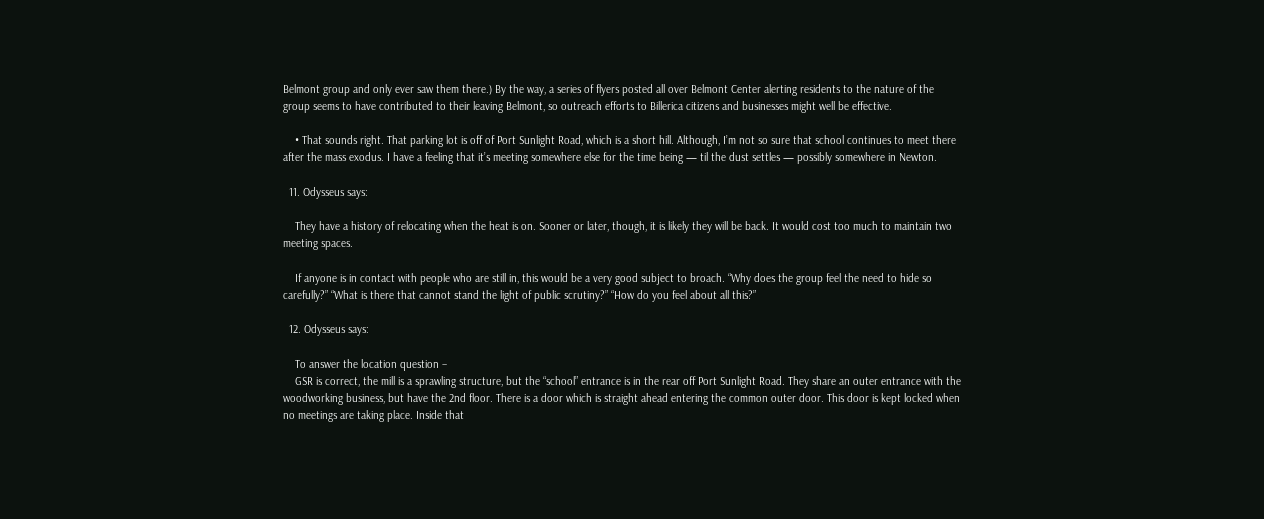Belmont group and only ever saw them there.) By the way, a series of flyers posted all over Belmont Center alerting residents to the nature of the group seems to have contributed to their leaving Belmont, so outreach efforts to Billerica citizens and businesses might well be effective.

    • That sounds right. That parking lot is off of Port Sunlight Road, which is a short hill. Although, I’m not so sure that school continues to meet there after the mass exodus. I have a feeling that it’s meeting somewhere else for the time being — til the dust settles — possibly somewhere in Newton.

  11. Odysseus says:

    They have a history of relocating when the heat is on. Sooner or later, though, it is likely they will be back. It would cost too much to maintain two meeting spaces.

    If anyone is in contact with people who are still in, this would be a very good subject to broach. “Why does the group feel the need to hide so carefully?” “What is there that cannot stand the light of public scrutiny?” “How do you feel about all this?”

  12. Odysseus says:

    To answer the location question –
    GSR is correct, the mill is a sprawling structure, but the “school” entrance is in the rear off Port Sunlight Road. They share an outer entrance with the woodworking business, but have the 2nd floor. There is a door which is straight ahead entering the common outer door. This door is kept locked when no meetings are taking place. Inside that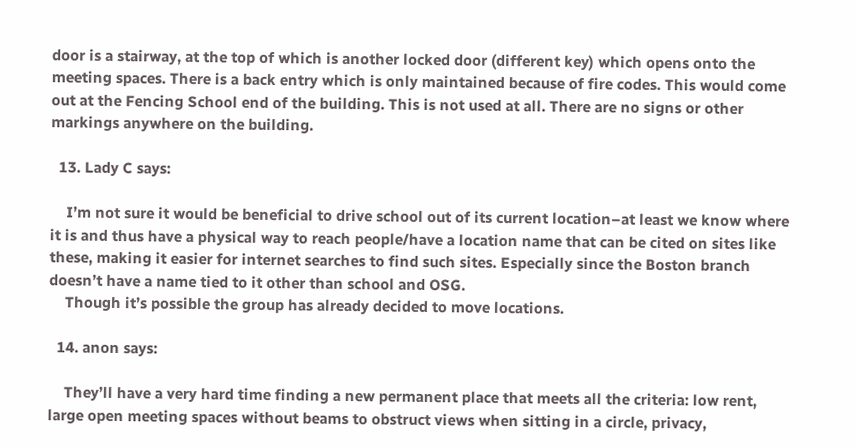door is a stairway, at the top of which is another locked door (different key) which opens onto the meeting spaces. There is a back entry which is only maintained because of fire codes. This would come out at the Fencing School end of the building. This is not used at all. There are no signs or other markings anywhere on the building.

  13. Lady C says:

    I’m not sure it would be beneficial to drive school out of its current location–at least we know where it is and thus have a physical way to reach people/have a location name that can be cited on sites like these, making it easier for internet searches to find such sites. Especially since the Boston branch doesn’t have a name tied to it other than school and OSG.
    Though it’s possible the group has already decided to move locations.

  14. anon says:

    They’ll have a very hard time finding a new permanent place that meets all the criteria: low rent, large open meeting spaces without beams to obstruct views when sitting in a circle, privacy,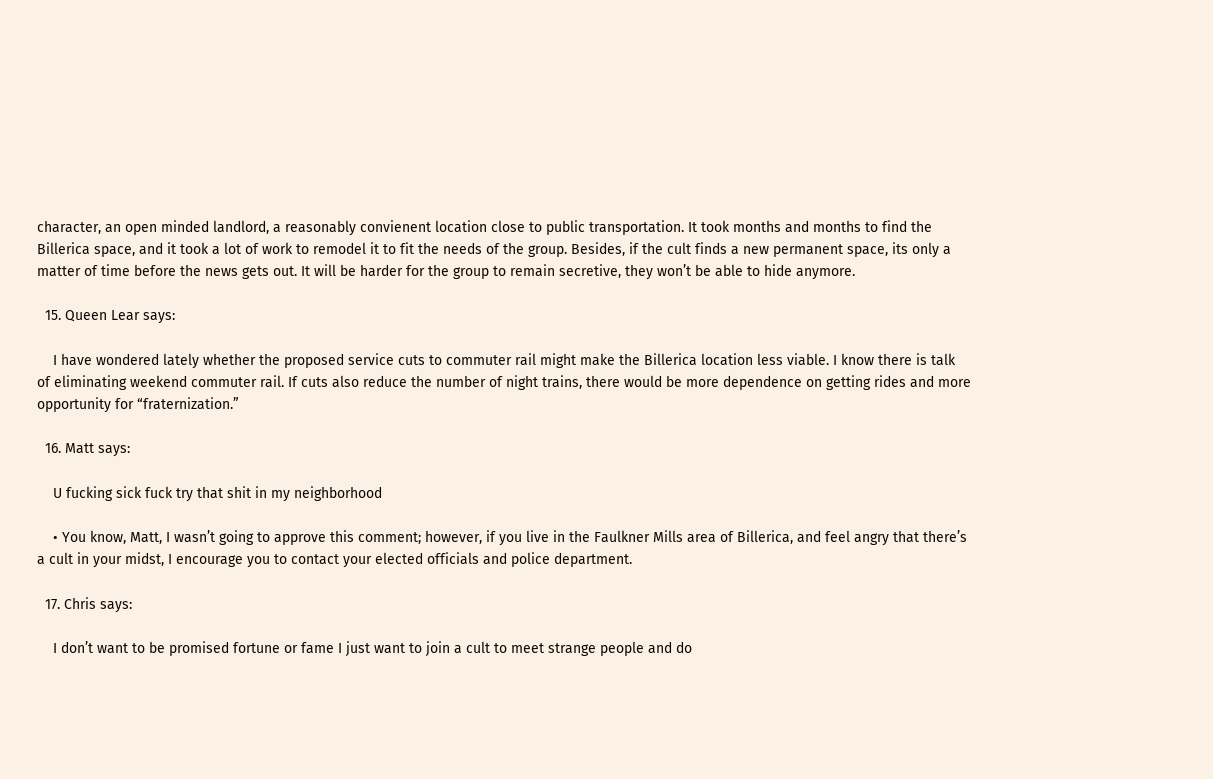character, an open minded landlord, a reasonably convienent location close to public transportation. It took months and months to find the Billerica space, and it took a lot of work to remodel it to fit the needs of the group. Besides, if the cult finds a new permanent space, its only a matter of time before the news gets out. It will be harder for the group to remain secretive, they won’t be able to hide anymore.

  15. Queen Lear says:

    I have wondered lately whether the proposed service cuts to commuter rail might make the Billerica location less viable. I know there is talk of eliminating weekend commuter rail. If cuts also reduce the number of night trains, there would be more dependence on getting rides and more opportunity for “fraternization.”

  16. Matt says:

    U fucking sick fuck try that shit in my neighborhood

    • You know, Matt, I wasn’t going to approve this comment; however, if you live in the Faulkner Mills area of Billerica, and feel angry that there’s a cult in your midst, I encourage you to contact your elected officials and police department.

  17. Chris says:

    I don’t want to be promised fortune or fame I just want to join a cult to meet strange people and do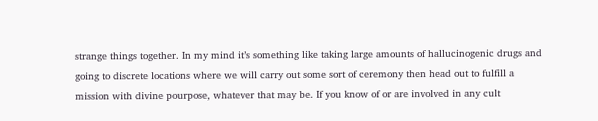strange things together. In my mind it’s something like taking large amounts of hallucinogenic drugs and going to discrete locations where we will carry out some sort of ceremony then head out to fulfill a mission with divine pourpose, whatever that may be. If you know of or are involved in any cult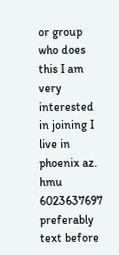or group who does this I am very interested in joining I live in phoenix az.  hmu 6023637697 preferably text before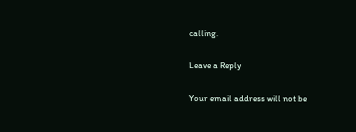calling.

Leave a Reply

Your email address will not be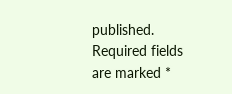published. Required fields are marked *